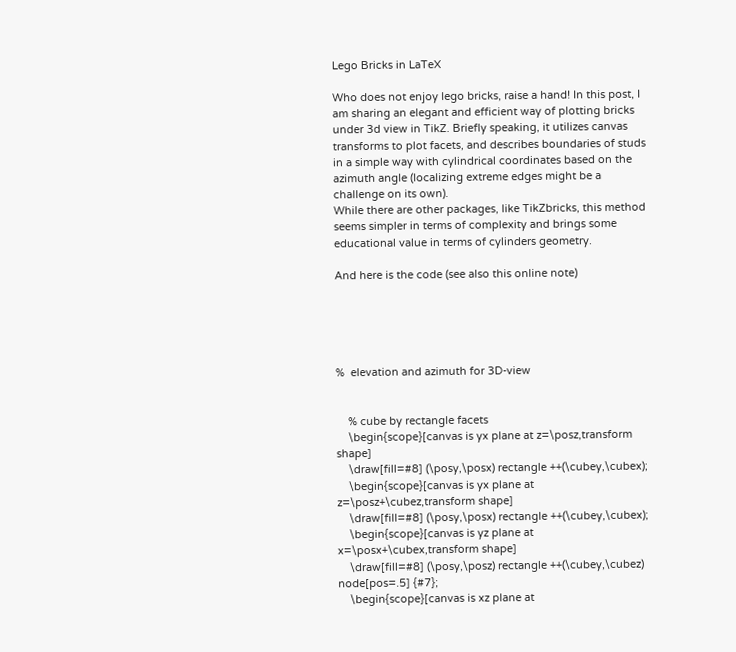Lego Bricks in LaTeX

Who does not enjoy lego bricks, raise a hand! In this post, I am sharing an elegant and efficient way of plotting bricks under 3d view in TikZ. Briefly speaking, it utilizes canvas transforms to plot facets, and describes boundaries of studs in a simple way with cylindrical coordinates based on the azimuth angle (localizing extreme edges might be a challenge on its own).
While there are other packages, like TikZbricks, this method seems simpler in terms of complexity and brings some educational value in terms of cylinders geometry.

And here is the code (see also this online note)





%  elevation and azimuth for 3D-view


    % cube by rectangle facets
    \begin{scope}[canvas is yx plane at z=\posz,transform shape]
    \draw[fill=#8] (\posy,\posx) rectangle ++(\cubey,\cubex);
    \begin{scope}[canvas is yx plane at z=\posz+\cubez,transform shape]
    \draw[fill=#8] (\posy,\posx) rectangle ++(\cubey,\cubex);
    \begin{scope}[canvas is yz plane at x=\posx+\cubex,transform shape]
    \draw[fill=#8] (\posy,\posz) rectangle ++(\cubey,\cubez) node[pos=.5] {#7};
    \begin{scope}[canvas is xz plane at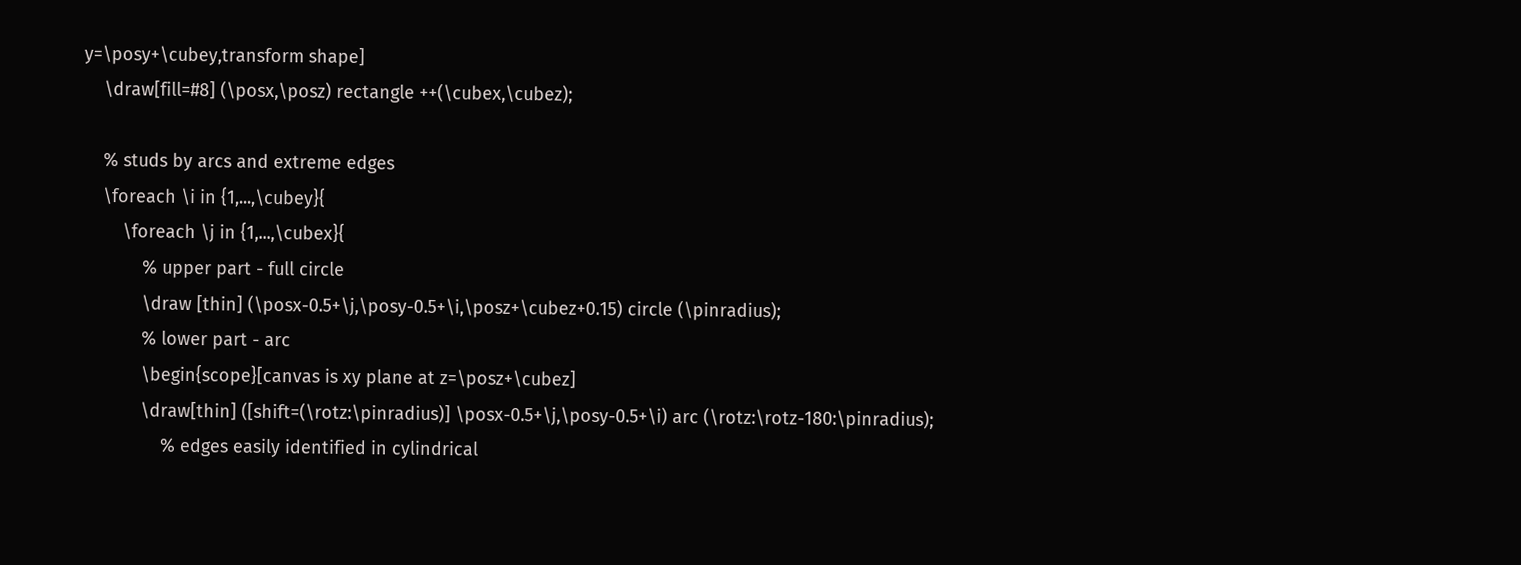y=\posy+\cubey,transform shape]
    \draw[fill=#8] (\posx,\posz) rectangle ++(\cubex,\cubez);

    % studs by arcs and extreme edges
    \foreach \i in {1,...,\cubey}{
        \foreach \j in {1,...,\cubex}{
            % upper part - full circle
            \draw [thin] (\posx-0.5+\j,\posy-0.5+\i,\posz+\cubez+0.15) circle (\pinradius);
            % lower part - arc
            \begin{scope}[canvas is xy plane at z=\posz+\cubez]
            \draw[thin] ([shift=(\rotz:\pinradius)] \posx-0.5+\j,\posy-0.5+\i) arc (\rotz:\rotz-180:\pinradius);
                % edges easily identified in cylindrical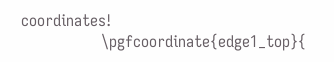coordinates!
                \pgfcoordinate{edge1_top}{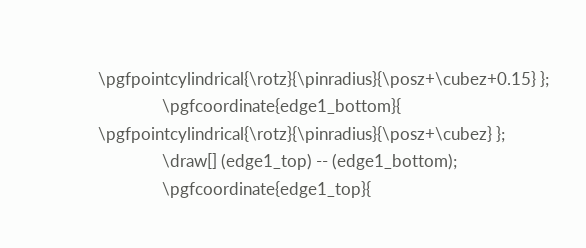\pgfpointcylindrical{\rotz}{\pinradius}{\posz+\cubez+0.15} };
                \pgfcoordinate{edge1_bottom}{ \pgfpointcylindrical{\rotz}{\pinradius}{\posz+\cubez} };
                \draw[] (edge1_top) -- (edge1_bottom);
                \pgfcoordinate{edge1_top}{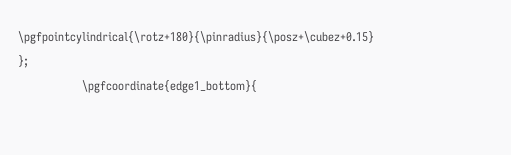\pgfpointcylindrical{\rotz+180}{\pinradius}{\posz+\cubez+0.15} };
                \pgfcoordinate{edge1_bottom}{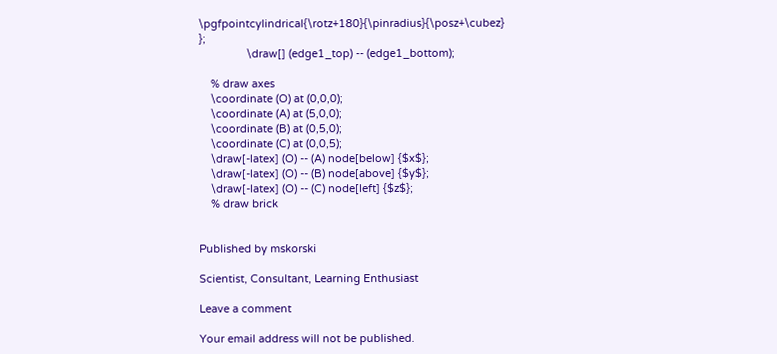\pgfpointcylindrical{\rotz+180}{\pinradius}{\posz+\cubez} };
                \draw[] (edge1_top) -- (edge1_bottom);

    % draw axes
    \coordinate (O) at (0,0,0);
    \coordinate (A) at (5,0,0);
    \coordinate (B) at (0,5,0);
    \coordinate (C) at (0,0,5);
    \draw[-latex] (O) -- (A) node[below] {$x$};
    \draw[-latex] (O) -- (B) node[above] {$y$};
    \draw[-latex] (O) -- (C) node[left] {$z$};
    % draw brick


Published by mskorski

Scientist, Consultant, Learning Enthusiast

Leave a comment

Your email address will not be published.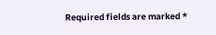Required fields are marked *